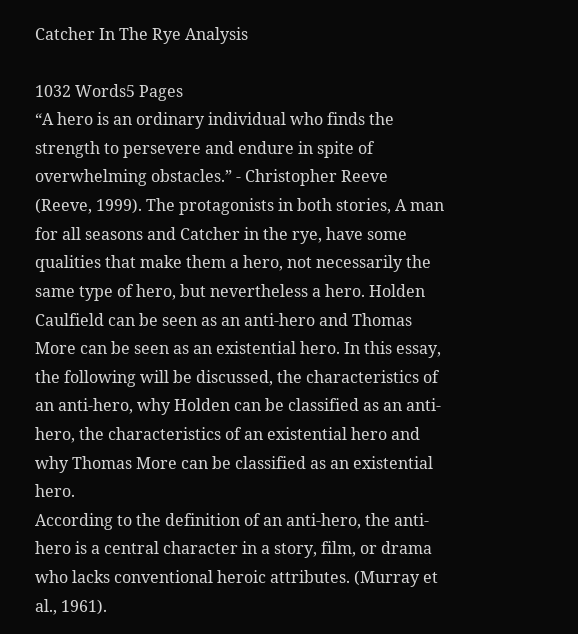Catcher In The Rye Analysis

1032 Words5 Pages
“A hero is an ordinary individual who finds the strength to persevere and endure in spite of overwhelming obstacles.” - Christopher Reeve (Reeve, 1999). The protagonists in both stories, A man for all seasons and Catcher in the rye, have some qualities that make them a hero, not necessarily the same type of hero, but nevertheless a hero. Holden Caulfield can be seen as an anti-hero and Thomas More can be seen as an existential hero. In this essay, the following will be discussed, the characteristics of an anti-hero, why Holden can be classified as an anti-hero, the characteristics of an existential hero and why Thomas More can be classified as an existential hero.
According to the definition of an anti-hero, the anti-hero is a central character in a story, film, or drama who lacks conventional heroic attributes. (Murray et al., 1961).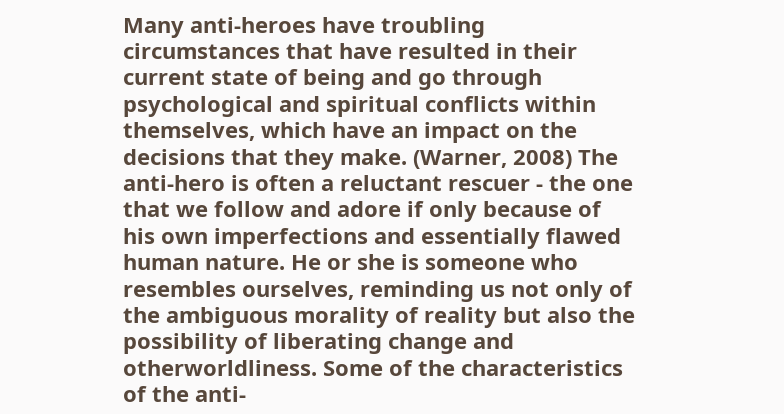Many anti-heroes have troubling circumstances that have resulted in their current state of being and go through psychological and spiritual conflicts within themselves, which have an impact on the decisions that they make. (Warner, 2008) The anti-hero is often a reluctant rescuer - the one that we follow and adore if only because of his own imperfections and essentially flawed human nature. He or she is someone who resembles ourselves, reminding us not only of the ambiguous morality of reality but also the possibility of liberating change and otherworldliness. Some of the characteristics of the anti-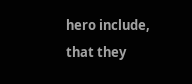hero include, that they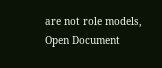are not role models,
Open Document